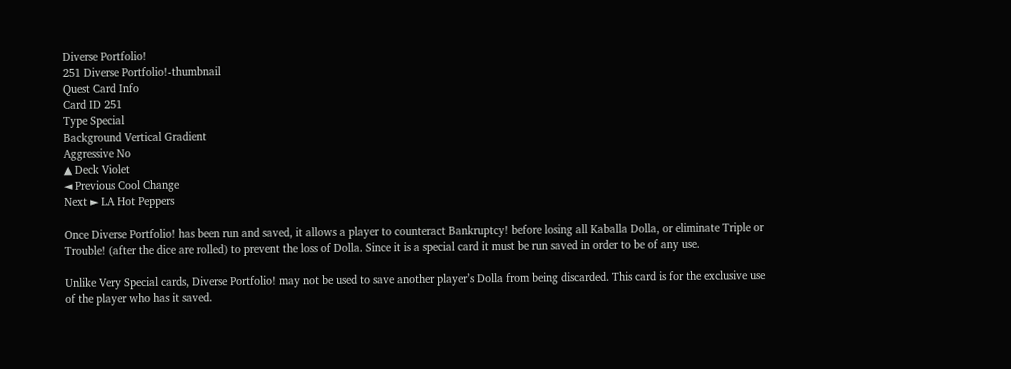Diverse Portfolio!
251 Diverse Portfolio!-thumbnail
Quest Card Info
Card ID 251
Type Special
Background Vertical Gradient
Aggressive No
▲ Deck Violet
◄ Previous Cool Change
Next ► LA Hot Peppers

Once Diverse Portfolio! has been run and saved, it allows a player to counteract Bankruptcy! before losing all Kaballa Dolla, or eliminate Triple or Trouble! (after the dice are rolled) to prevent the loss of Dolla. Since it is a special card it must be run saved in order to be of any use.

Unlike Very Special cards, Diverse Portfolio! may not be used to save another player’s Dolla from being discarded. This card is for the exclusive use of the player who has it saved.